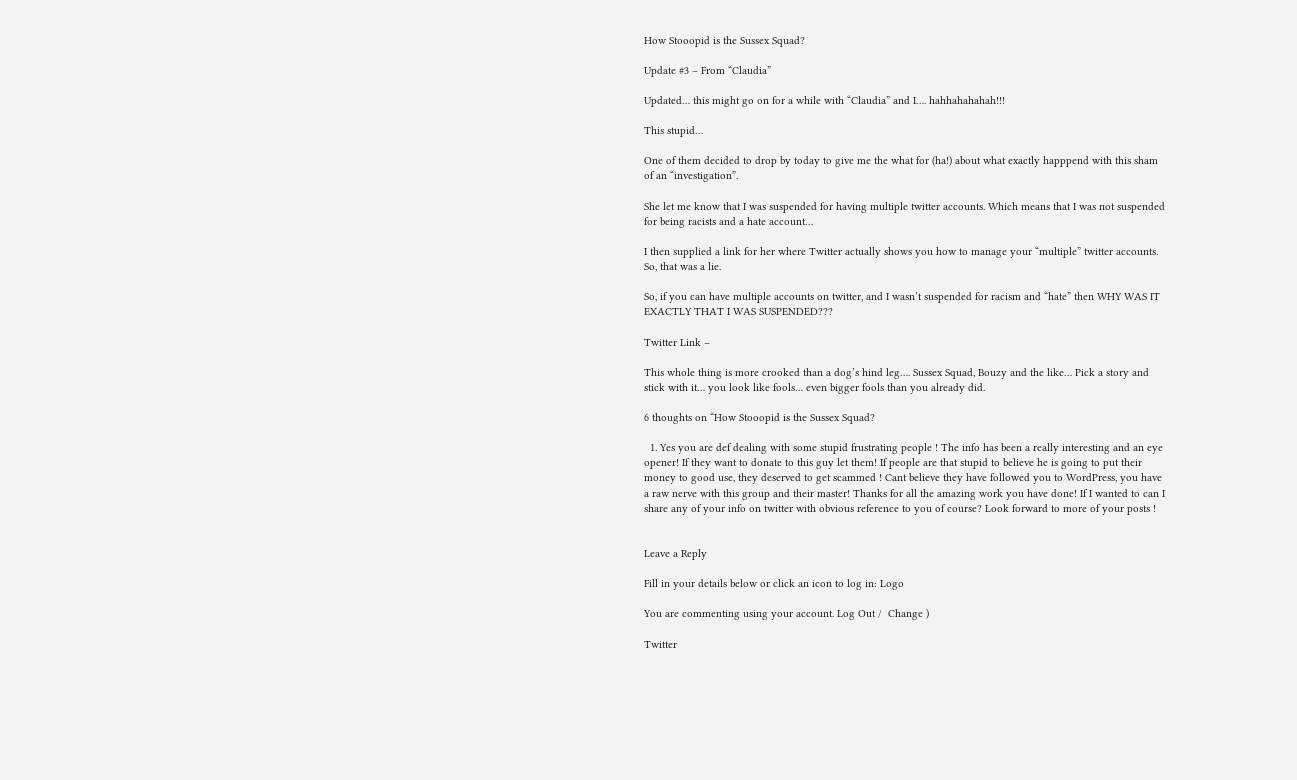How Stooopid is the Sussex Squad?

Update #3 – From “Claudia”

Updated… this might go on for a while with “Claudia” and I…. hahhahahahah!!!

This stupid…

One of them decided to drop by today to give me the what for (ha!) about what exactly happpend with this sham of an “investigation”.

She let me know that I was suspended for having multiple twitter accounts. Which means that I was not suspended for being racists and a hate account…

I then supplied a link for her where Twitter actually shows you how to manage your “multiple” twitter accounts. So, that was a lie.

So, if you can have multiple accounts on twitter, and I wasn’t suspended for racism and “hate” then WHY WAS IT EXACTLY THAT I WAS SUSPENDED???

Twitter Link –

This whole thing is more crooked than a dog’s hind leg…. Sussex Squad, Bouzy and the like… Pick a story and stick with it… you look like fools… even bigger fools than you already did.

6 thoughts on “How Stooopid is the Sussex Squad?

  1. Yes you are def dealing with some stupid frustrating people ! The info has been a really interesting and an eye opener! If they want to donate to this guy let them! If people are that stupid to believe he is going to put their money to good use, they deserved to get scammed ! Cant believe they have followed you to WordPress, you have a raw nerve with this group and their master! Thanks for all the amazing work you have done! If I wanted to can I share any of your info on twitter with obvious reference to you of course? Look forward to more of your posts !


Leave a Reply

Fill in your details below or click an icon to log in: Logo

You are commenting using your account. Log Out /  Change )

Twitter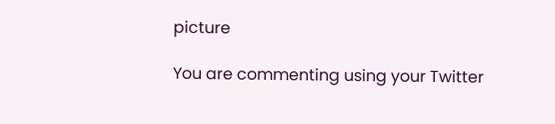picture

You are commenting using your Twitter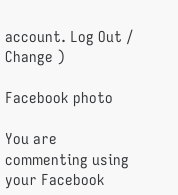account. Log Out /  Change )

Facebook photo

You are commenting using your Facebook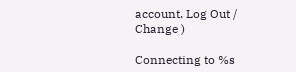account. Log Out /  Change )

Connecting to %s